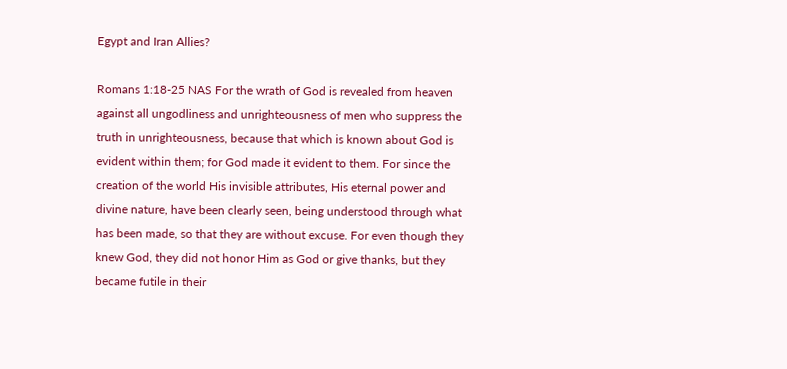Egypt and Iran Allies?

Romans 1:18-25 NAS For the wrath of God is revealed from heaven against all ungodliness and unrighteousness of men who suppress the truth in unrighteousness, because that which is known about God is evident within them; for God made it evident to them. For since the creation of the world His invisible attributes, His eternal power and divine nature, have been clearly seen, being understood through what has been made, so that they are without excuse. For even though they knew God, they did not honor Him as God or give thanks, but they became futile in their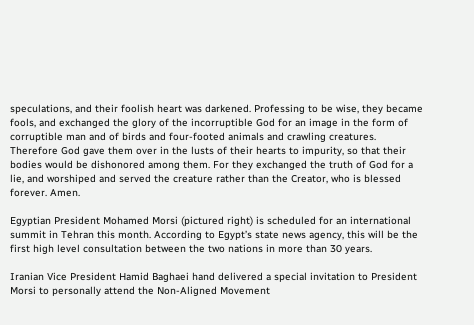speculations, and their foolish heart was darkened. Professing to be wise, they became fools, and exchanged the glory of the incorruptible God for an image in the form of corruptible man and of birds and four-footed animals and crawling creatures.  Therefore God gave them over in the lusts of their hearts to impurity, so that their bodies would be dishonored among them. For they exchanged the truth of God for a lie, and worshiped and served the creature rather than the Creator, who is blessed forever. Amen.

Egyptian President Mohamed Morsi (pictured right) is scheduled for an international summit in Tehran this month. According to Egypt’s state news agency, this will be the first high level consultation between the two nations in more than 30 years.

Iranian Vice President Hamid Baghaei hand delivered a special invitation to President Morsi to personally attend the Non-Aligned Movement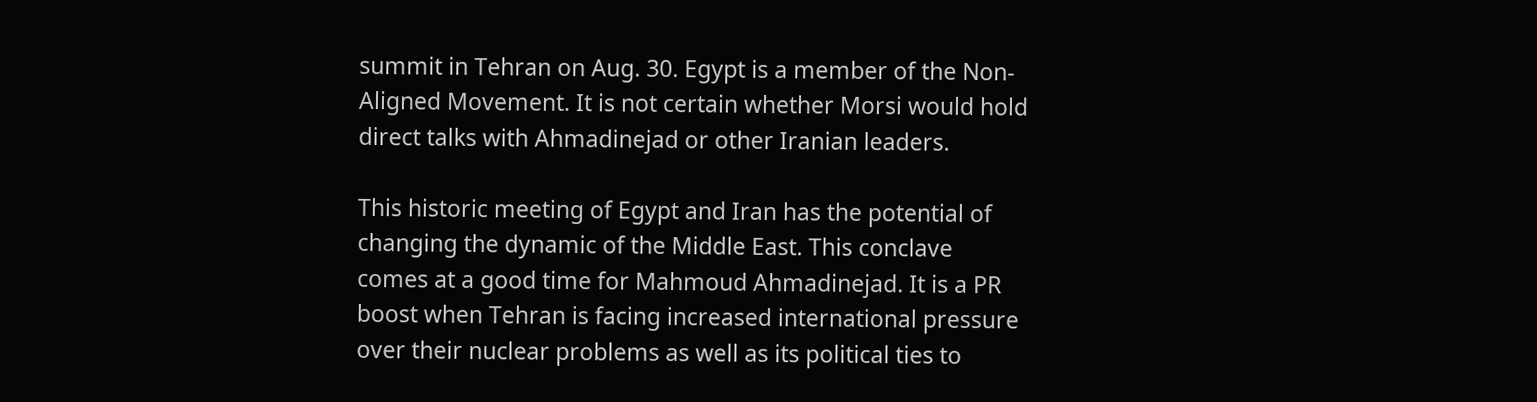summit in Tehran on Aug. 30. Egypt is a member of the Non-Aligned Movement. It is not certain whether Morsi would hold direct talks with Ahmadinejad or other Iranian leaders.

This historic meeting of Egypt and Iran has the potential of changing the dynamic of the Middle East. This conclave comes at a good time for Mahmoud Ahmadinejad. It is a PR boost when Tehran is facing increased international pressure over their nuclear problems as well as its political ties to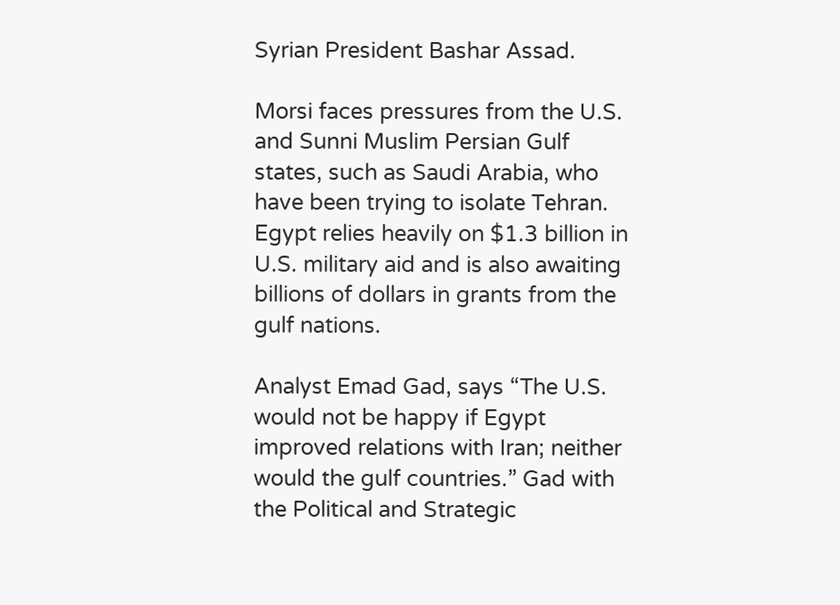Syrian President Bashar Assad.

Morsi faces pressures from the U.S. and Sunni Muslim Persian Gulf states, such as Saudi Arabia, who have been trying to isolate Tehran. Egypt relies heavily on $1.3 billion in U.S. military aid and is also awaiting billions of dollars in grants from the gulf nations.

Analyst Emad Gad, says “The U.S. would not be happy if Egypt improved relations with Iran; neither would the gulf countries.” Gad with the Political and Strategic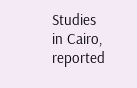Studies in Cairo, reported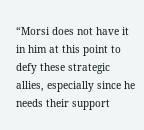“Morsi does not have it in him at this point to defy these strategic allies, especially since he needs their support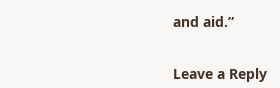and aid.”


Leave a Reply